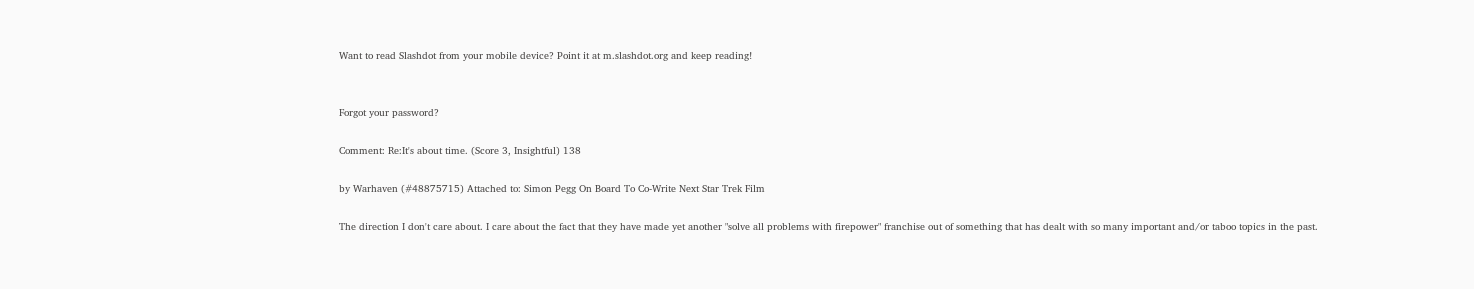Want to read Slashdot from your mobile device? Point it at m.slashdot.org and keep reading!


Forgot your password?

Comment: Re:It's about time. (Score 3, Insightful) 138

by Warhaven (#48875715) Attached to: Simon Pegg On Board To Co-Write Next Star Trek Film

The direction I don't care about. I care about the fact that they have made yet another "solve all problems with firepower" franchise out of something that has dealt with so many important and/or taboo topics in the past.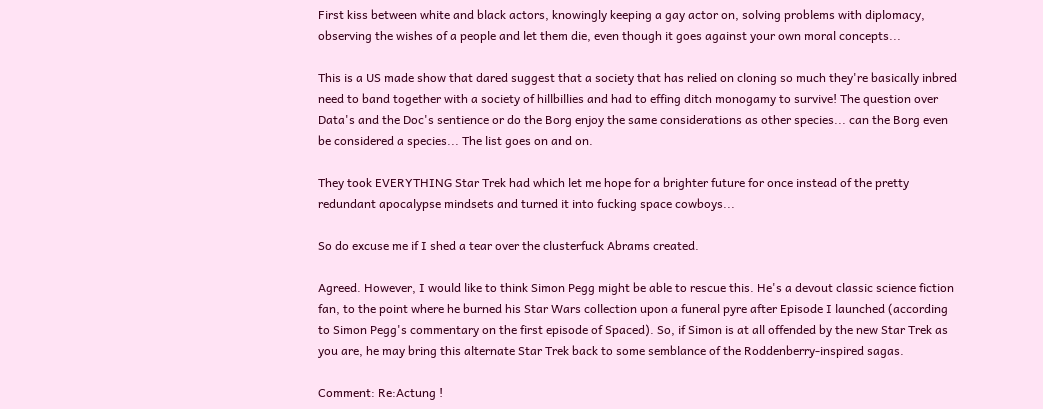First kiss between white and black actors, knowingly keeping a gay actor on, solving problems with diplomacy, observing the wishes of a people and let them die, even though it goes against your own moral concepts...

This is a US made show that dared suggest that a society that has relied on cloning so much they're basically inbred need to band together with a society of hillbillies and had to effing ditch monogamy to survive! The question over Data's and the Doc's sentience or do the Borg enjoy the same considerations as other species... can the Borg even be considered a species... The list goes on and on.

They took EVERYTHING Star Trek had which let me hope for a brighter future for once instead of the pretty redundant apocalypse mindsets and turned it into fucking space cowboys...

So do excuse me if I shed a tear over the clusterfuck Abrams created.

Agreed. However, I would like to think Simon Pegg might be able to rescue this. He's a devout classic science fiction fan, to the point where he burned his Star Wars collection upon a funeral pyre after Episode I launched (according to Simon Pegg's commentary on the first episode of Spaced). So, if Simon is at all offended by the new Star Trek as you are, he may bring this alternate Star Trek back to some semblance of the Roddenberry-inspired sagas.

Comment: Re:Actung !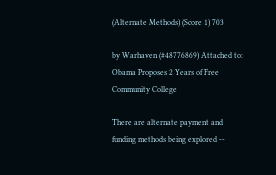(Alternate Methods) (Score 1) 703

by Warhaven (#48776869) Attached to: Obama Proposes 2 Years of Free Community College

There are alternate payment and funding methods being explored --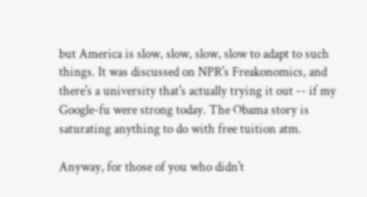but America is slow, slow, slow, slow to adapt to such things. It was discussed on NPR's Freakonomics, and there's a university that's actually trying it out -- if my Google-fu were strong today. The Obama story is saturating anything to do with free tuition atm.

Anyway, for those of you who didn't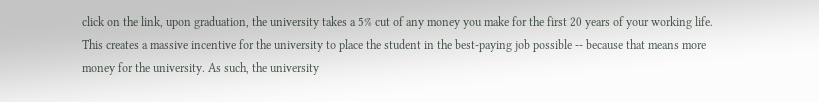click on the link, upon graduation, the university takes a 5% cut of any money you make for the first 20 years of your working life. This creates a massive incentive for the university to place the student in the best-paying job possible -- because that means more money for the university. As such, the university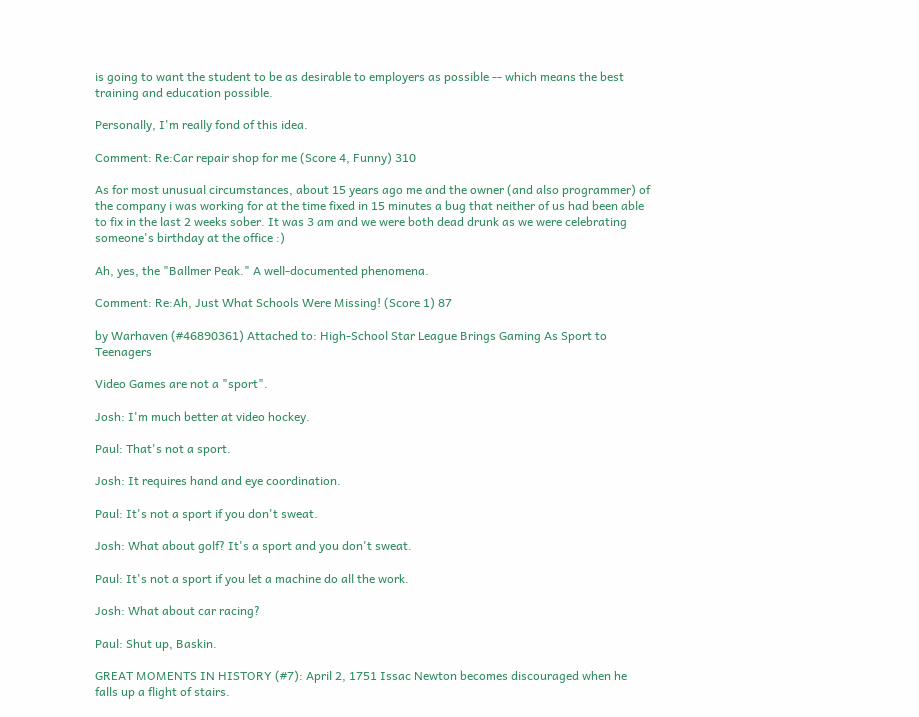is going to want the student to be as desirable to employers as possible -- which means the best training and education possible.

Personally, I'm really fond of this idea.

Comment: Re:Car repair shop for me (Score 4, Funny) 310

As for most unusual circumstances, about 15 years ago me and the owner (and also programmer) of the company i was working for at the time fixed in 15 minutes a bug that neither of us had been able to fix in the last 2 weeks sober. It was 3 am and we were both dead drunk as we were celebrating someone's birthday at the office :)

Ah, yes, the "Ballmer Peak." A well-documented phenomena.

Comment: Re:Ah, Just What Schools Were Missing! (Score 1) 87

by Warhaven (#46890361) Attached to: High-School Star League Brings Gaming As Sport to Teenagers

Video Games are not a "sport".

Josh: I'm much better at video hockey.

Paul: That's not a sport.

Josh: It requires hand and eye coordination.

Paul: It's not a sport if you don't sweat.

Josh: What about golf? It's a sport and you don't sweat.

Paul: It's not a sport if you let a machine do all the work.

Josh: What about car racing?

Paul: Shut up, Baskin.

GREAT MOMENTS IN HISTORY (#7): April 2, 1751 Issac Newton becomes discouraged when he falls up a flight of stairs.